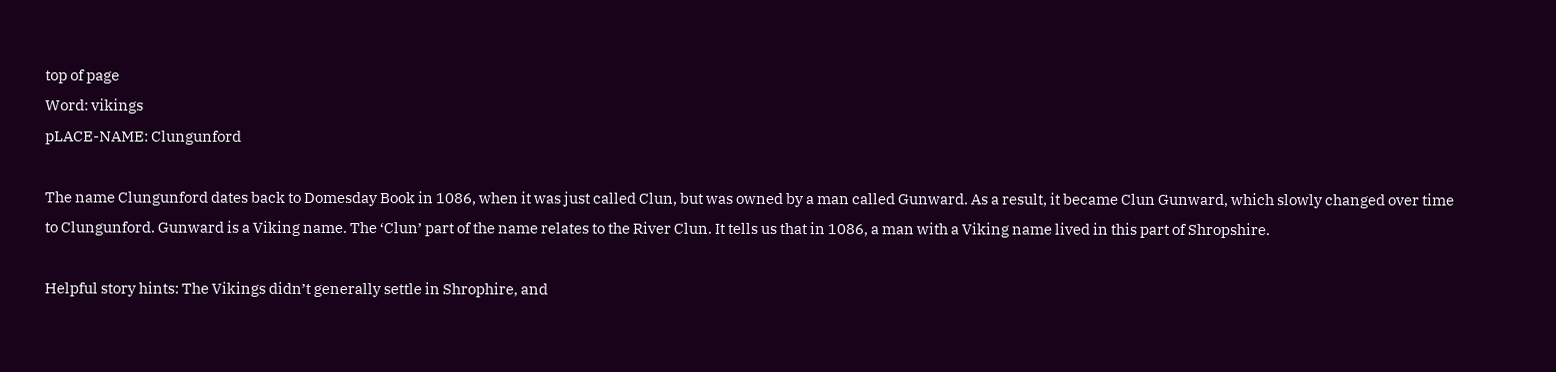top of page
Word: vikings
pLACE-NAME: Clungunford

The name Clungunford dates back to Domesday Book in 1086, when it was just called Clun, but was owned by a man called Gunward. As a result, it became Clun Gunward, which slowly changed over time to Clungunford. Gunward is a Viking name. The ‘Clun’ part of the name relates to the River Clun. It tells us that in 1086, a man with a Viking name lived in this part of Shropshire.

Helpful story hints: The Vikings didn’t generally settle in Shrophire, and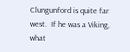Clungunford is quite far west.  If he was a Viking, what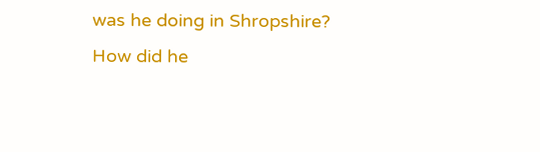was he doing in Shropshire? How did he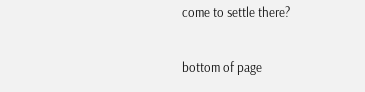come to settle there?

bottom of page